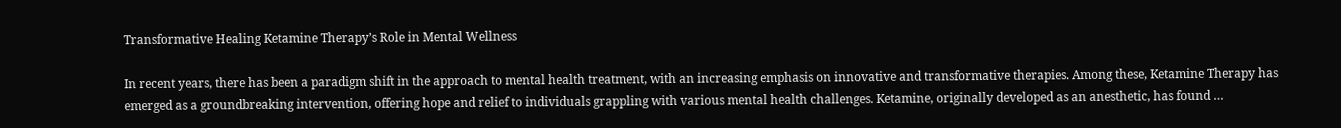Transformative Healing Ketamine Therapy’s Role in Mental Wellness

In recent years, there has been a paradigm shift in the approach to mental health treatment, with an increasing emphasis on innovative and transformative therapies. Among these, Ketamine Therapy has emerged as a groundbreaking intervention, offering hope and relief to individuals grappling with various mental health challenges. Ketamine, originally developed as an anesthetic, has found …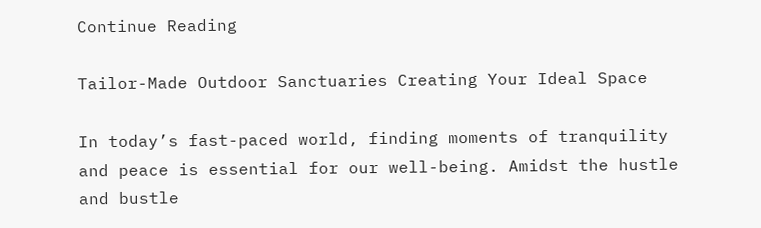Continue Reading

Tailor-Made Outdoor Sanctuaries Creating Your Ideal Space

In today’s fast-paced world, finding moments of tranquility and peace is essential for our well-being. Amidst the hustle and bustle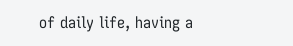of daily life, having a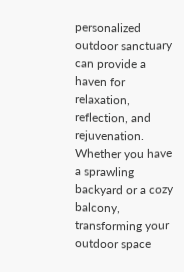personalized outdoor sanctuary can provide a haven for relaxation, reflection, and rejuvenation. Whether you have a sprawling backyard or a cozy balcony, transforming your outdoor space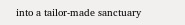into a tailor-made sanctuary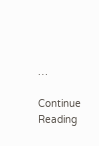…

Continue Reading